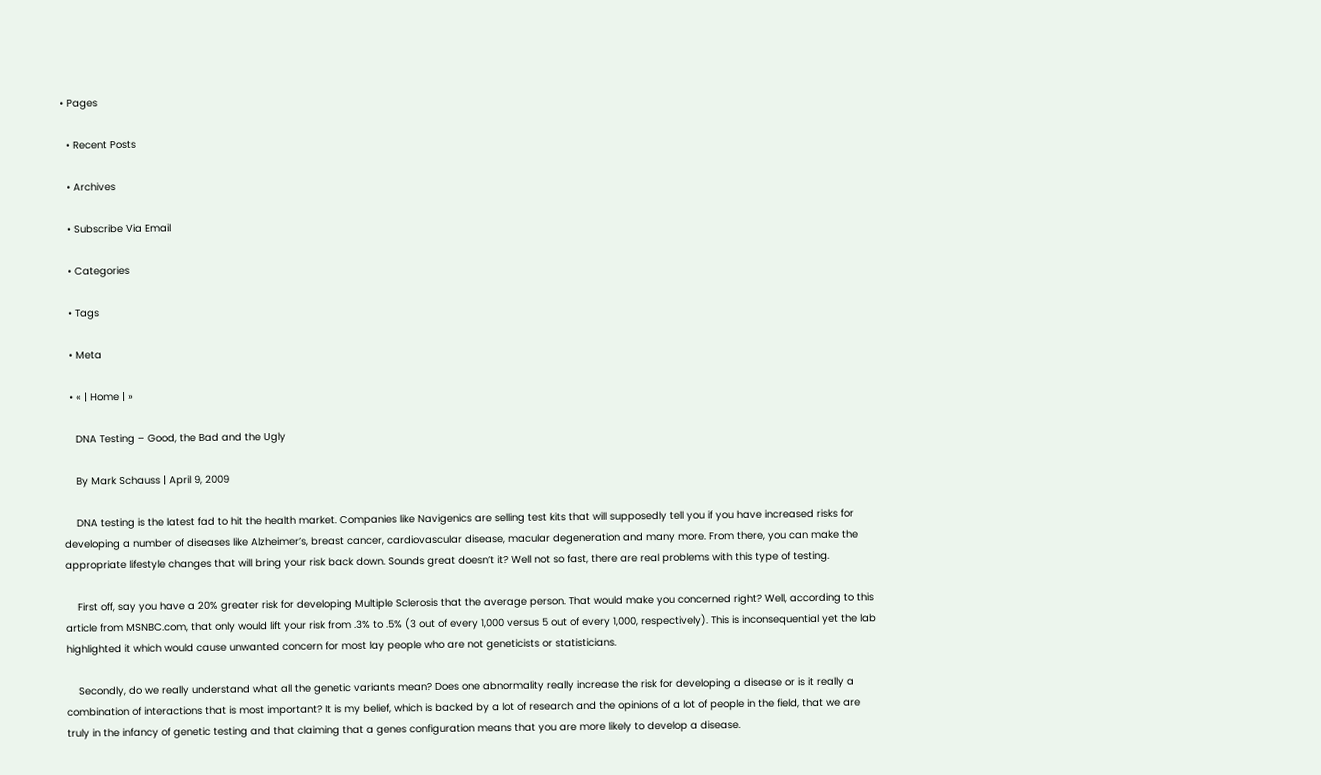• Pages

  • Recent Posts

  • Archives

  • Subscribe Via Email

  • Categories

  • Tags

  • Meta

  • « | Home | »

    DNA Testing – Good, the Bad and the Ugly

    By Mark Schauss | April 9, 2009

    DNA testing is the latest fad to hit the health market. Companies like Navigenics are selling test kits that will supposedly tell you if you have increased risks for developing a number of diseases like Alzheimer’s, breast cancer, cardiovascular disease, macular degeneration and many more. From there, you can make the appropriate lifestyle changes that will bring your risk back down. Sounds great doesn’t it? Well not so fast, there are real problems with this type of testing.

    First off, say you have a 20% greater risk for developing Multiple Sclerosis that the average person. That would make you concerned right? Well, according to this article from MSNBC.com, that only would lift your risk from .3% to .5% (3 out of every 1,000 versus 5 out of every 1,000, respectively). This is inconsequential yet the lab highlighted it which would cause unwanted concern for most lay people who are not geneticists or statisticians.

    Secondly, do we really understand what all the genetic variants mean? Does one abnormality really increase the risk for developing a disease or is it really a combination of interactions that is most important? It is my belief, which is backed by a lot of research and the opinions of a lot of people in the field, that we are truly in the infancy of genetic testing and that claiming that a genes configuration means that you are more likely to develop a disease.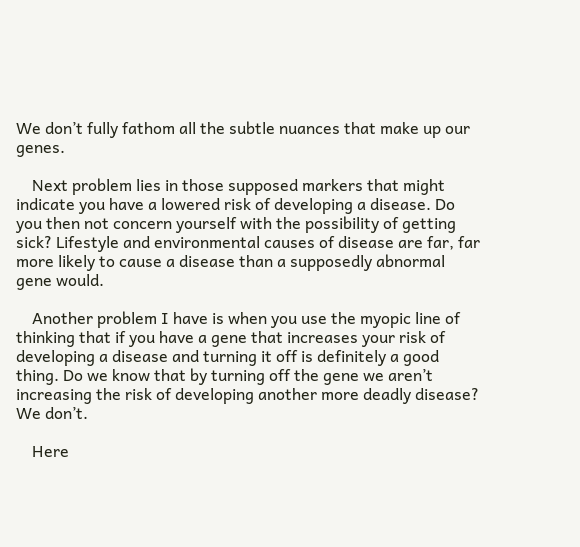We don’t fully fathom all the subtle nuances that make up our genes.

    Next problem lies in those supposed markers that might indicate you have a lowered risk of developing a disease. Do you then not concern yourself with the possibility of getting sick? Lifestyle and environmental causes of disease are far, far more likely to cause a disease than a supposedly abnormal gene would.

    Another problem I have is when you use the myopic line of thinking that if you have a gene that increases your risk of developing a disease and turning it off is definitely a good thing. Do we know that by turning off the gene we aren’t increasing the risk of developing another more deadly disease? We don’t.

    Here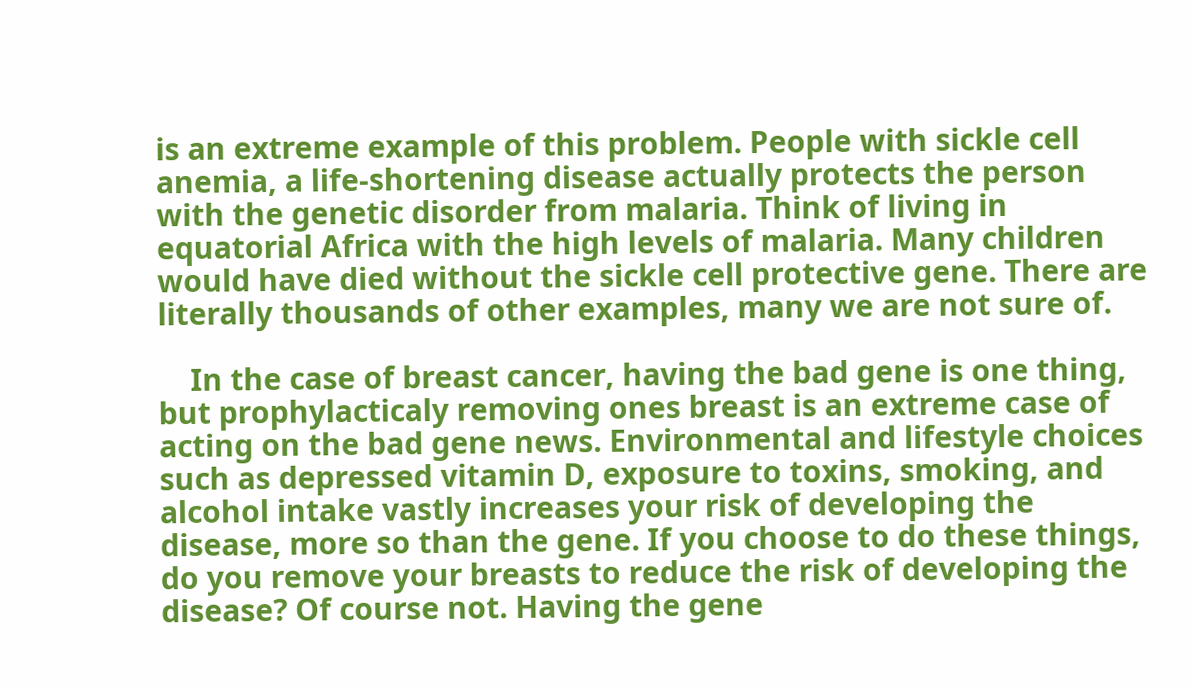is an extreme example of this problem. People with sickle cell anemia, a life-shortening disease actually protects the person with the genetic disorder from malaria. Think of living in equatorial Africa with the high levels of malaria. Many children would have died without the sickle cell protective gene. There are literally thousands of other examples, many we are not sure of.

    In the case of breast cancer, having the bad gene is one thing, but prophylacticaly removing ones breast is an extreme case of acting on the bad gene news. Environmental and lifestyle choices such as depressed vitamin D, exposure to toxins, smoking, and alcohol intake vastly increases your risk of developing the disease, more so than the gene. If you choose to do these things, do you remove your breasts to reduce the risk of developing the disease? Of course not. Having the gene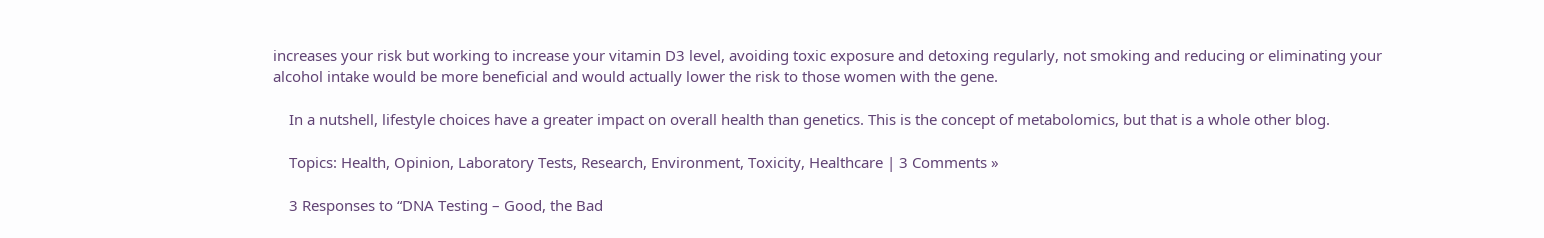increases your risk but working to increase your vitamin D3 level, avoiding toxic exposure and detoxing regularly, not smoking and reducing or eliminating your alcohol intake would be more beneficial and would actually lower the risk to those women with the gene.

    In a nutshell, lifestyle choices have a greater impact on overall health than genetics. This is the concept of metabolomics, but that is a whole other blog.

    Topics: Health, Opinion, Laboratory Tests, Research, Environment, Toxicity, Healthcare | 3 Comments »

    3 Responses to “DNA Testing – Good, the Bad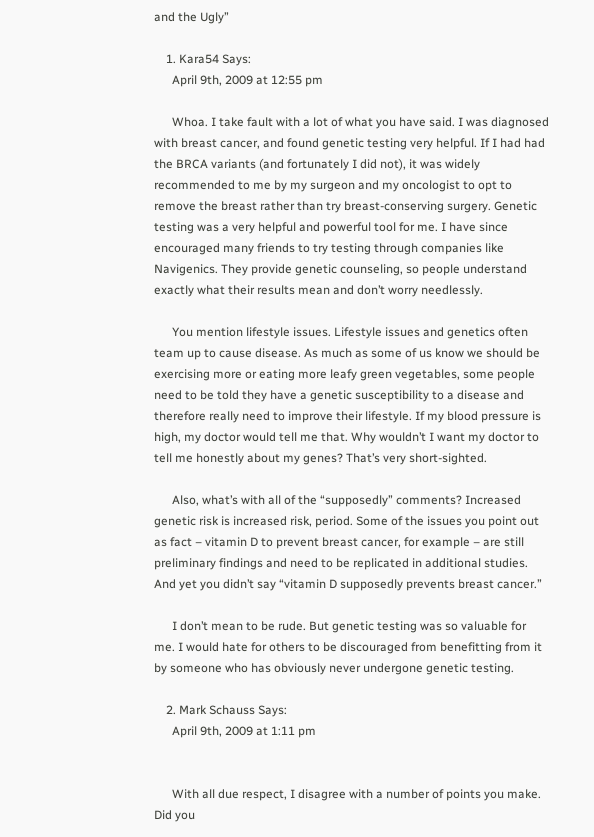and the Ugly”

    1. Kara54 Says:
      April 9th, 2009 at 12:55 pm

      Whoa. I take fault with a lot of what you have said. I was diagnosed with breast cancer, and found genetic testing very helpful. If I had had the BRCA variants (and fortunately I did not), it was widely recommended to me by my surgeon and my oncologist to opt to remove the breast rather than try breast-conserving surgery. Genetic testing was a very helpful and powerful tool for me. I have since encouraged many friends to try testing through companies like Navigenics. They provide genetic counseling, so people understand exactly what their results mean and don’t worry needlessly.

      You mention lifestyle issues. Lifestyle issues and genetics often team up to cause disease. As much as some of us know we should be exercising more or eating more leafy green vegetables, some people need to be told they have a genetic susceptibility to a disease and therefore really need to improve their lifestyle. If my blood pressure is high, my doctor would tell me that. Why wouldn’t I want my doctor to tell me honestly about my genes? That’s very short-sighted.

      Also, what’s with all of the “supposedly” comments? Increased genetic risk is increased risk, period. Some of the issues you point out as fact – vitamin D to prevent breast cancer, for example – are still preliminary findings and need to be replicated in additional studies. And yet you didn’t say “vitamin D supposedly prevents breast cancer.”

      I don’t mean to be rude. But genetic testing was so valuable for me. I would hate for others to be discouraged from benefitting from it by someone who has obviously never undergone genetic testing.

    2. Mark Schauss Says:
      April 9th, 2009 at 1:11 pm


      With all due respect, I disagree with a number of points you make. Did you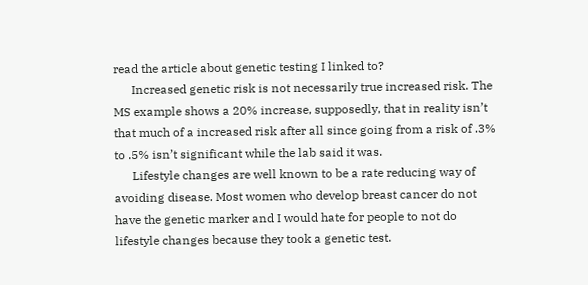read the article about genetic testing I linked to?
      Increased genetic risk is not necessarily true increased risk. The MS example shows a 20% increase, supposedly, that in reality isn’t that much of a increased risk after all since going from a risk of .3% to .5% isn’t significant while the lab said it was.
      Lifestyle changes are well known to be a rate reducing way of avoiding disease. Most women who develop breast cancer do not have the genetic marker and I would hate for people to not do lifestyle changes because they took a genetic test.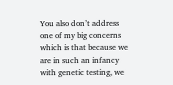You also don’t address one of my big concerns which is that because we are in such an infancy with genetic testing, we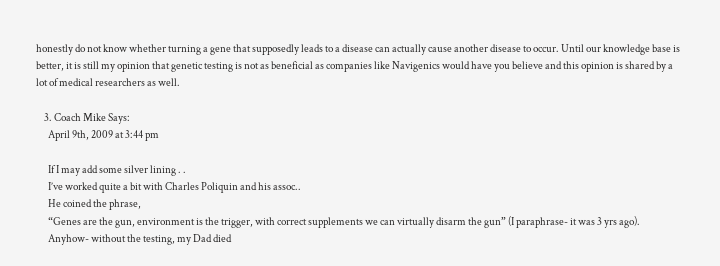honestly do not know whether turning a gene that supposedly leads to a disease can actually cause another disease to occur. Until our knowledge base is better, it is still my opinion that genetic testing is not as beneficial as companies like Navigenics would have you believe and this opinion is shared by a lot of medical researchers as well.

    3. Coach Mike Says:
      April 9th, 2009 at 3:44 pm

      If I may add some silver lining . .
      I’ve worked quite a bit with Charles Poliquin and his assoc..
      He coined the phrase,
      “Genes are the gun, environment is the trigger, with correct supplements we can virtually disarm the gun” (I paraphrase- it was 3 yrs ago).
      Anyhow- without the testing, my Dad died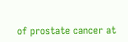of prostate cancer at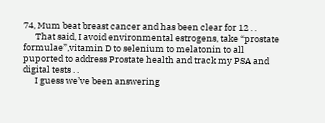74, Mum beat breast cancer and has been clear for 12 . .
      That said, I avoid environmental estrogens, take “prostate formulae”,vitamin D to selenium to melatonin to all puported to address Prostate health and track my PSA and digital tests . .
      I guess we’ve been answering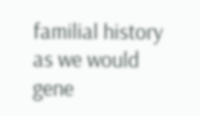familial history as we would gene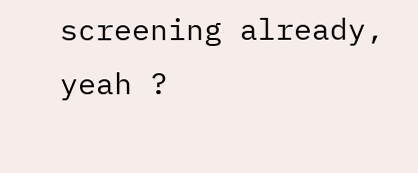screening already, yeah ?